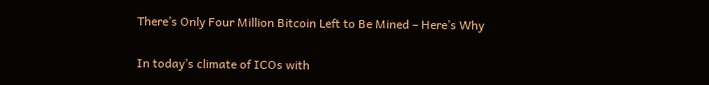There’s Only Four Million Bitcoin Left to Be Mined – Here’s Why

In today’s climate of ICOs with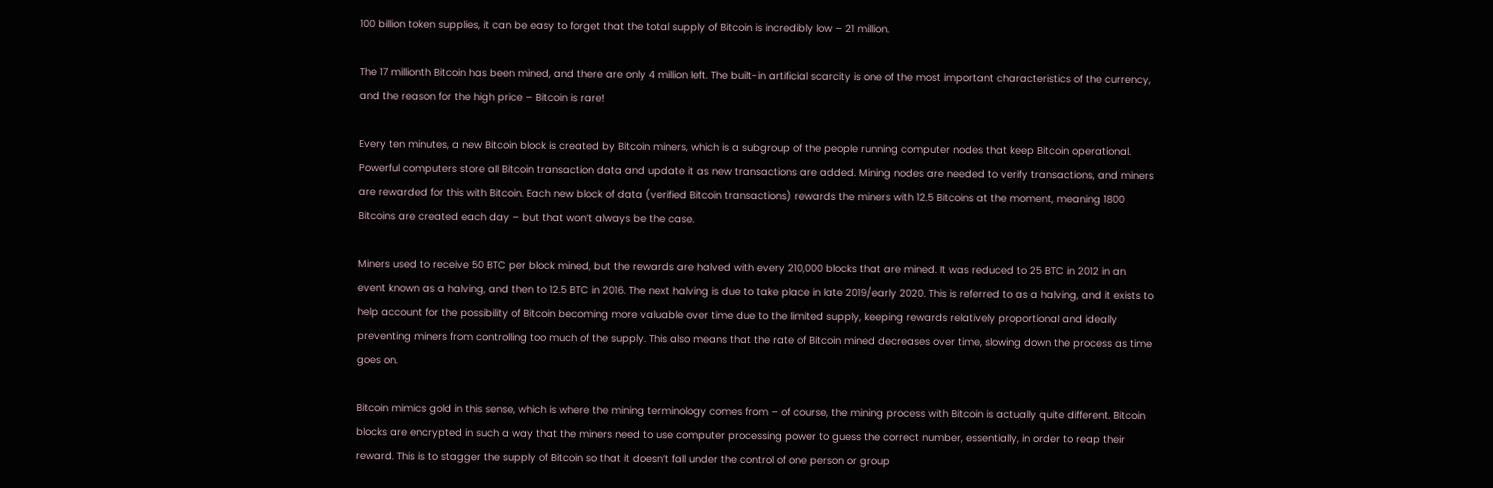100 billion token supplies, it can be easy to forget that the total supply of Bitcoin is incredibly low – 21 million.

The 17 millionth Bitcoin has been mined, and there are only 4 million left. The built-in artificial scarcity is one of the most important characteristics of the currency, and the reason for the high price – Bitcoin is rare!

Every ten minutes, a new Bitcoin block is created by Bitcoin miners, which is a subgroup of the people running computer nodes that keep Bitcoin operational. Powerful computers store all Bitcoin transaction data and update it as new transactions are added. Mining nodes are needed to verify transactions, and miners are rewarded for this with Bitcoin. Each new block of data (verified Bitcoin transactions) rewards the miners with 12.5 Bitcoins at the moment, meaning 1800 Bitcoins are created each day – but that won’t always be the case.

Miners used to receive 50 BTC per block mined, but the rewards are halved with every 210,000 blocks that are mined. It was reduced to 25 BTC in 2012 in an event known as a halving, and then to 12.5 BTC in 2016. The next halving is due to take place in late 2019/early 2020. This is referred to as a halving, and it exists to help account for the possibility of Bitcoin becoming more valuable over time due to the limited supply, keeping rewards relatively proportional and ideally preventing miners from controlling too much of the supply. This also means that the rate of Bitcoin mined decreases over time, slowing down the process as time goes on.

Bitcoin mimics gold in this sense, which is where the mining terminology comes from – of course, the mining process with Bitcoin is actually quite different. Bitcoin blocks are encrypted in such a way that the miners need to use computer processing power to guess the correct number, essentially, in order to reap their reward. This is to stagger the supply of Bitcoin so that it doesn’t fall under the control of one person or group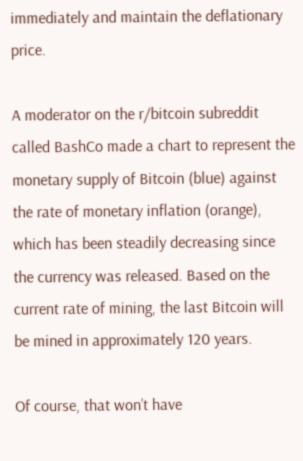immediately and maintain the deflationary price.

A moderator on the r/bitcoin subreddit called BashCo made a chart to represent the monetary supply of Bitcoin (blue) against the rate of monetary inflation (orange), which has been steadily decreasing since the currency was released. Based on the current rate of mining, the last Bitcoin will be mined in approximately 120 years.

Of course, that won’t have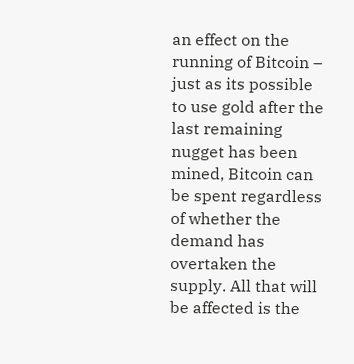an effect on the running of Bitcoin – just as its possible to use gold after the last remaining nugget has been mined, Bitcoin can be spent regardless of whether the demand has overtaken the supply. All that will be affected is the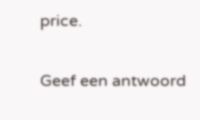price.

Geef een antwoord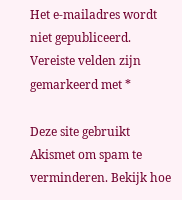Het e-mailadres wordt niet gepubliceerd. Vereiste velden zijn gemarkeerd met *

Deze site gebruikt Akismet om spam te verminderen. Bekijk hoe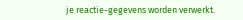je reactie-gegevens worden verwerkt.